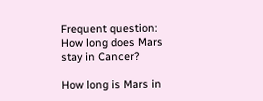Frequent question: How long does Mars stay in Cancer?

How long is Mars in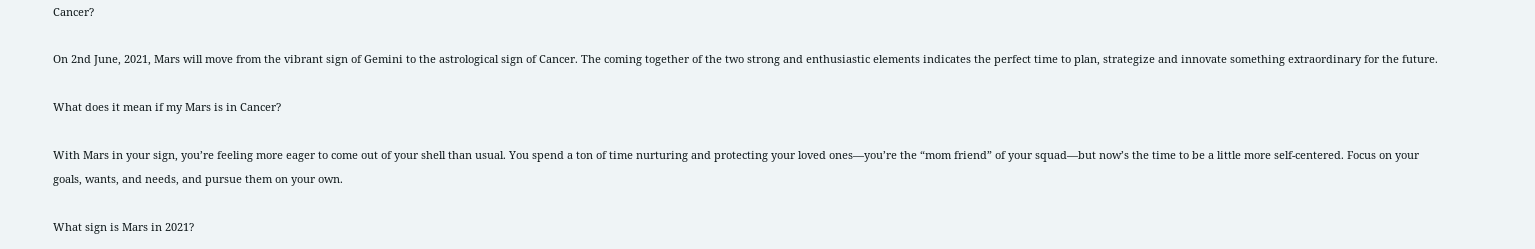Cancer?

On 2nd June, 2021, Mars will move from the vibrant sign of Gemini to the astrological sign of Cancer. The coming together of the two strong and enthusiastic elements indicates the perfect time to plan, strategize and innovate something extraordinary for the future.

What does it mean if my Mars is in Cancer?

With Mars in your sign, you’re feeling more eager to come out of your shell than usual. You spend a ton of time nurturing and protecting your loved ones—you’re the “mom friend” of your squad—but now’s the time to be a little more self-centered. Focus on your goals, wants, and needs, and pursue them on your own.

What sign is Mars in 2021?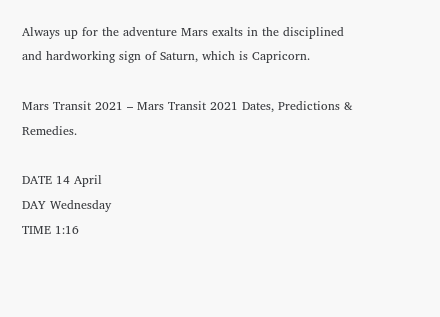Always up for the adventure Mars exalts in the disciplined and hardworking sign of Saturn, which is Capricorn.

Mars Transit 2021 – Mars Transit 2021 Dates, Predictions & Remedies.

DATE 14 April
DAY Wednesday
TIME 1:16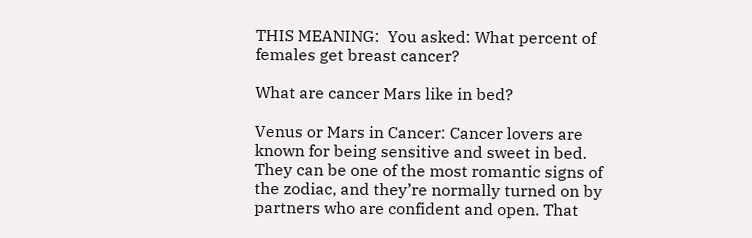THIS MEANING:  You asked: What percent of females get breast cancer?

What are cancer Mars like in bed?

Venus or Mars in Cancer: Cancer lovers are known for being sensitive and sweet in bed. They can be one of the most romantic signs of the zodiac, and they’re normally turned on by partners who are confident and open. That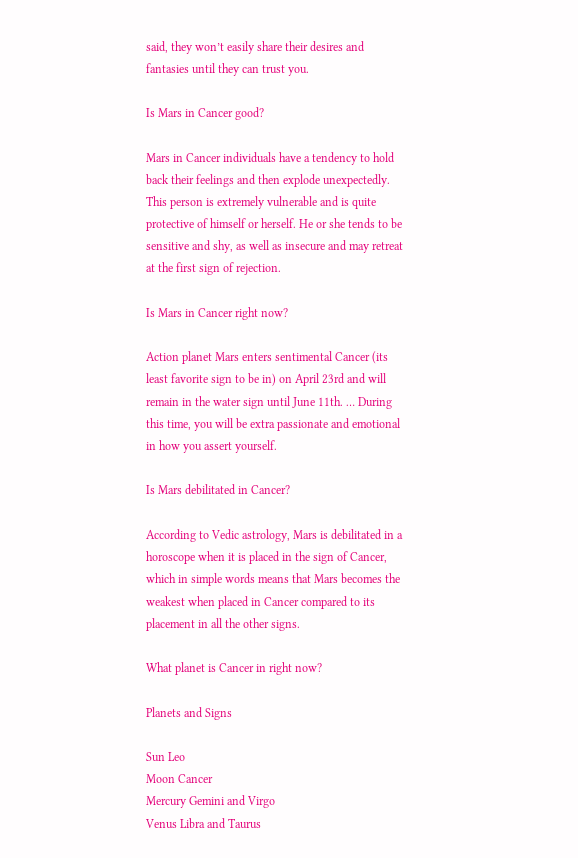said, they won’t easily share their desires and fantasies until they can trust you.

Is Mars in Cancer good?

Mars in Cancer individuals have a tendency to hold back their feelings and then explode unexpectedly. This person is extremely vulnerable and is quite protective of himself or herself. He or she tends to be sensitive and shy, as well as insecure and may retreat at the first sign of rejection.

Is Mars in Cancer right now?

Action planet Mars enters sentimental Cancer (its least favorite sign to be in) on April 23rd and will remain in the water sign until June 11th. … During this time, you will be extra passionate and emotional in how you assert yourself.

Is Mars debilitated in Cancer?

According to Vedic astrology, Mars is debilitated in a horoscope when it is placed in the sign of Cancer, which in simple words means that Mars becomes the weakest when placed in Cancer compared to its placement in all the other signs.

What planet is Cancer in right now?

Planets and Signs

Sun Leo
Moon Cancer
Mercury Gemini and Virgo
Venus Libra and Taurus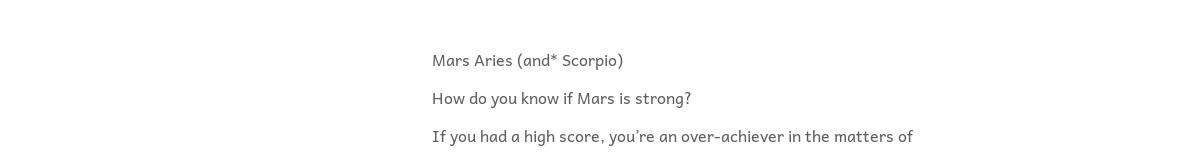Mars Aries (and* Scorpio)

How do you know if Mars is strong?

If you had a high score, you’re an over-achiever in the matters of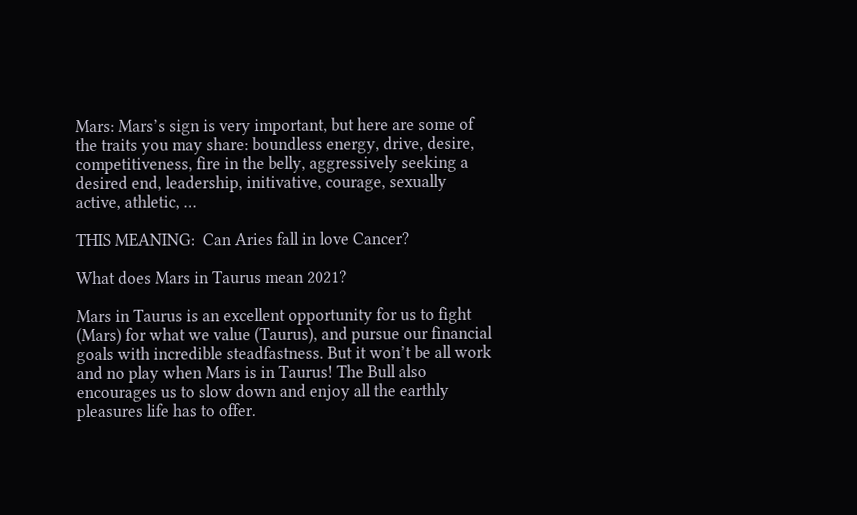Mars: Mars’s sign is very important, but here are some of the traits you may share: boundless energy, drive, desire, competitiveness, fire in the belly, aggressively seeking a desired end, leadership, initivative, courage, sexually active, athletic, …

THIS MEANING:  Can Aries fall in love Cancer?

What does Mars in Taurus mean 2021?

Mars in Taurus is an excellent opportunity for us to fight (Mars) for what we value (Taurus), and pursue our financial goals with incredible steadfastness. But it won’t be all work and no play when Mars is in Taurus! The Bull also encourages us to slow down and enjoy all the earthly pleasures life has to offer.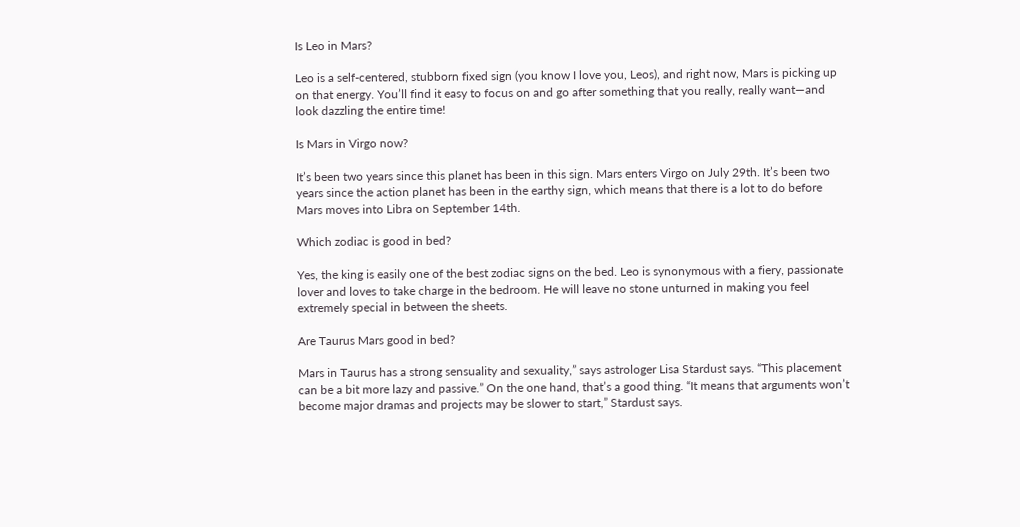Is Leo in Mars?

Leo is a self-centered, stubborn fixed sign (you know I love you, Leos), and right now, Mars is picking up on that energy. You’ll find it easy to focus on and go after something that you really, really want—and look dazzling the entire time!

Is Mars in Virgo now?

It’s been two years since this planet has been in this sign. Mars enters Virgo on July 29th. It’s been two years since the action planet has been in the earthy sign, which means that there is a lot to do before Mars moves into Libra on September 14th.

Which zodiac is good in bed?

Yes, the king is easily one of the best zodiac signs on the bed. Leo is synonymous with a fiery, passionate lover and loves to take charge in the bedroom. He will leave no stone unturned in making you feel extremely special in between the sheets.

Are Taurus Mars good in bed?

Mars in Taurus has a strong sensuality and sexuality,” says astrologer Lisa Stardust says. “This placement can be a bit more lazy and passive.” On the one hand, that’s a good thing. “It means that arguments won’t become major dramas and projects may be slower to start,” Stardust says.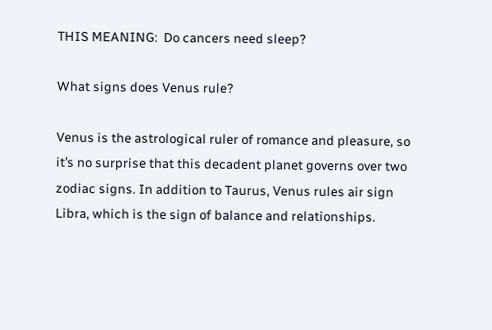THIS MEANING:  Do cancers need sleep?

What signs does Venus rule?

Venus is the astrological ruler of romance and pleasure, so it’s no surprise that this decadent planet governs over two zodiac signs. In addition to Taurus, Venus rules air sign Libra, which is the sign of balance and relationships.